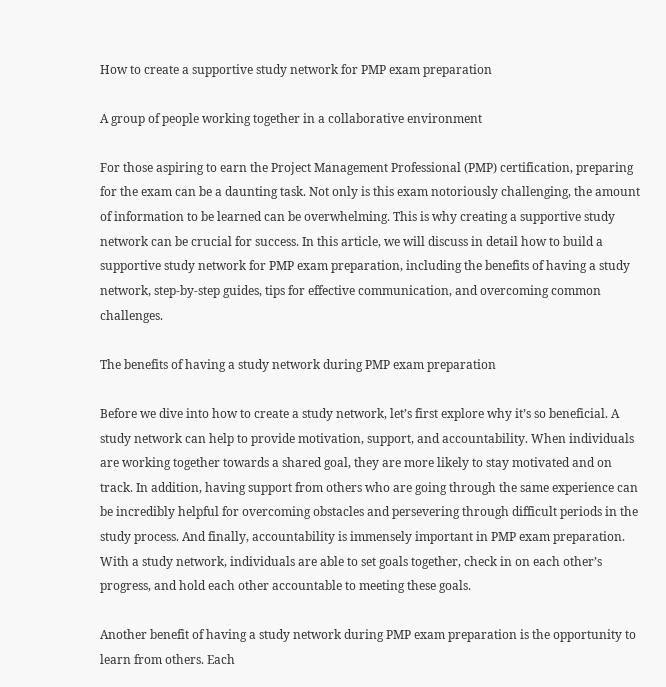How to create a supportive study network for PMP exam preparation

A group of people working together in a collaborative environment

For those aspiring to earn the Project Management Professional (PMP) certification, preparing for the exam can be a daunting task. Not only is this exam notoriously challenging, the amount of information to be learned can be overwhelming. This is why creating a supportive study network can be crucial for success. In this article, we will discuss in detail how to build a supportive study network for PMP exam preparation, including the benefits of having a study network, step-by-step guides, tips for effective communication, and overcoming common challenges.

The benefits of having a study network during PMP exam preparation

Before we dive into how to create a study network, let’s first explore why it’s so beneficial. A study network can help to provide motivation, support, and accountability. When individuals are working together towards a shared goal, they are more likely to stay motivated and on track. In addition, having support from others who are going through the same experience can be incredibly helpful for overcoming obstacles and persevering through difficult periods in the study process. And finally, accountability is immensely important in PMP exam preparation. With a study network, individuals are able to set goals together, check in on each other’s progress, and hold each other accountable to meeting these goals.

Another benefit of having a study network during PMP exam preparation is the opportunity to learn from others. Each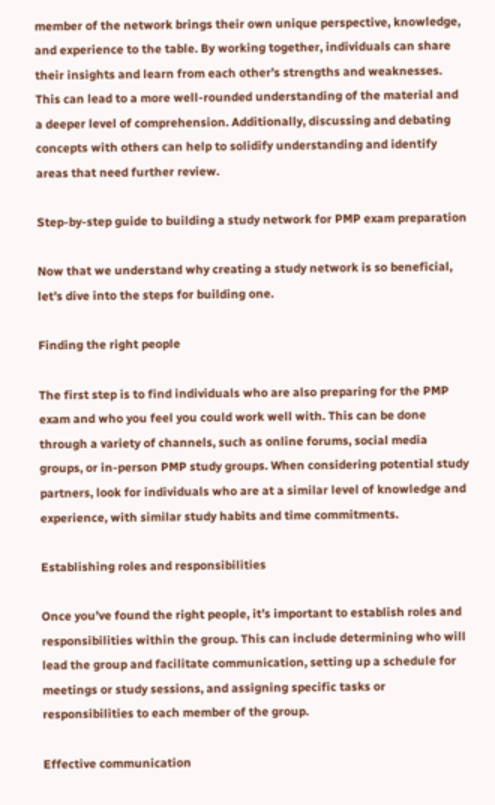member of the network brings their own unique perspective, knowledge, and experience to the table. By working together, individuals can share their insights and learn from each other’s strengths and weaknesses. This can lead to a more well-rounded understanding of the material and a deeper level of comprehension. Additionally, discussing and debating concepts with others can help to solidify understanding and identify areas that need further review.

Step-by-step guide to building a study network for PMP exam preparation

Now that we understand why creating a study network is so beneficial, let’s dive into the steps for building one.

Finding the right people

The first step is to find individuals who are also preparing for the PMP exam and who you feel you could work well with. This can be done through a variety of channels, such as online forums, social media groups, or in-person PMP study groups. When considering potential study partners, look for individuals who are at a similar level of knowledge and experience, with similar study habits and time commitments.

Establishing roles and responsibilities

Once you’ve found the right people, it’s important to establish roles and responsibilities within the group. This can include determining who will lead the group and facilitate communication, setting up a schedule for meetings or study sessions, and assigning specific tasks or responsibilities to each member of the group.

Effective communication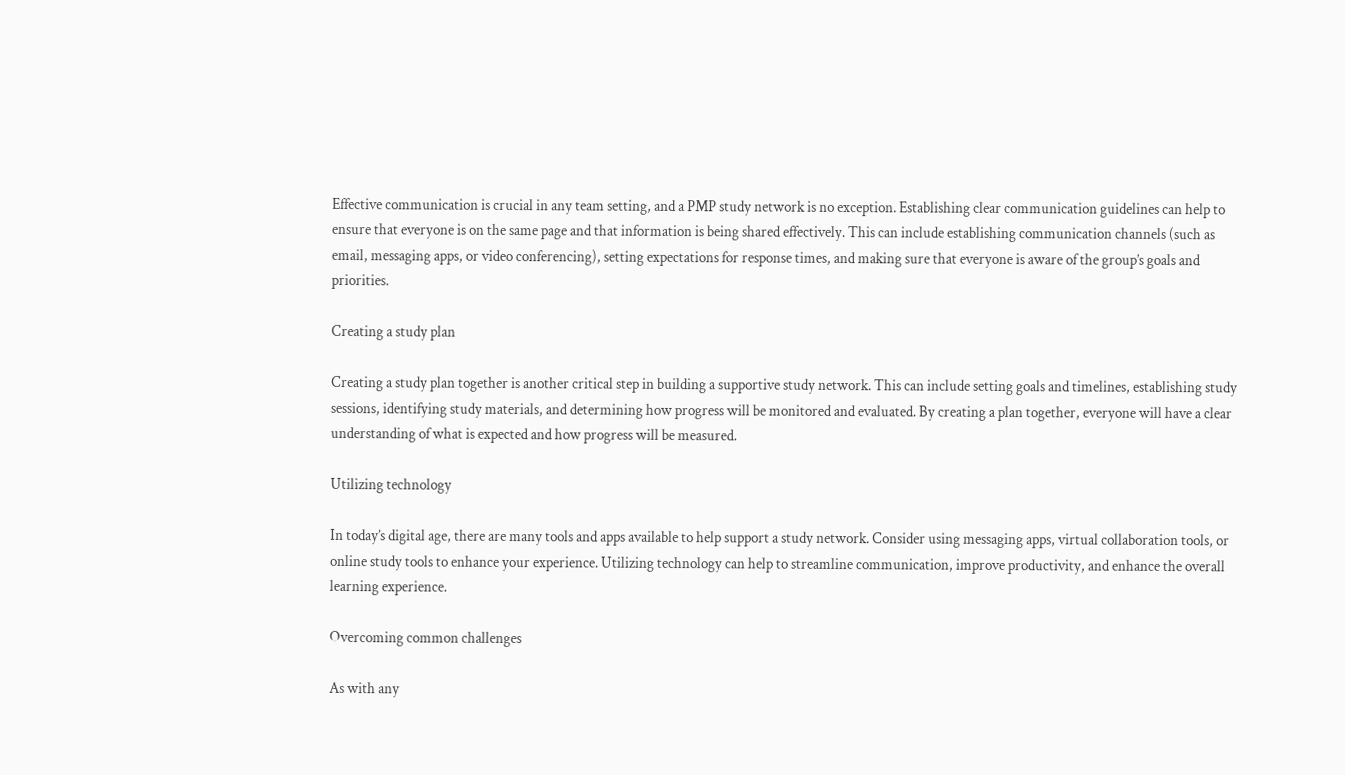Effective communication is crucial in any team setting, and a PMP study network is no exception. Establishing clear communication guidelines can help to ensure that everyone is on the same page and that information is being shared effectively. This can include establishing communication channels (such as email, messaging apps, or video conferencing), setting expectations for response times, and making sure that everyone is aware of the group’s goals and priorities.

Creating a study plan

Creating a study plan together is another critical step in building a supportive study network. This can include setting goals and timelines, establishing study sessions, identifying study materials, and determining how progress will be monitored and evaluated. By creating a plan together, everyone will have a clear understanding of what is expected and how progress will be measured.

Utilizing technology

In today’s digital age, there are many tools and apps available to help support a study network. Consider using messaging apps, virtual collaboration tools, or online study tools to enhance your experience. Utilizing technology can help to streamline communication, improve productivity, and enhance the overall learning experience.

Overcoming common challenges

As with any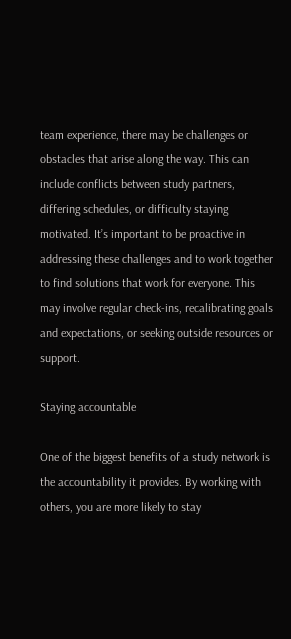team experience, there may be challenges or obstacles that arise along the way. This can include conflicts between study partners, differing schedules, or difficulty staying motivated. It’s important to be proactive in addressing these challenges and to work together to find solutions that work for everyone. This may involve regular check-ins, recalibrating goals and expectations, or seeking outside resources or support.

Staying accountable

One of the biggest benefits of a study network is the accountability it provides. By working with others, you are more likely to stay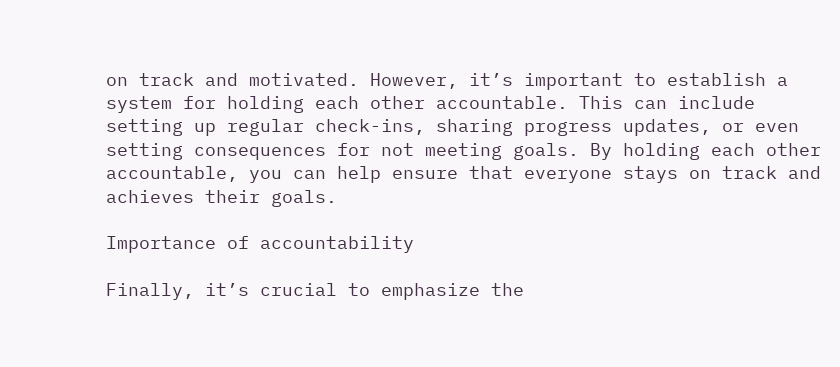on track and motivated. However, it’s important to establish a system for holding each other accountable. This can include setting up regular check-ins, sharing progress updates, or even setting consequences for not meeting goals. By holding each other accountable, you can help ensure that everyone stays on track and achieves their goals.

Importance of accountability

Finally, it’s crucial to emphasize the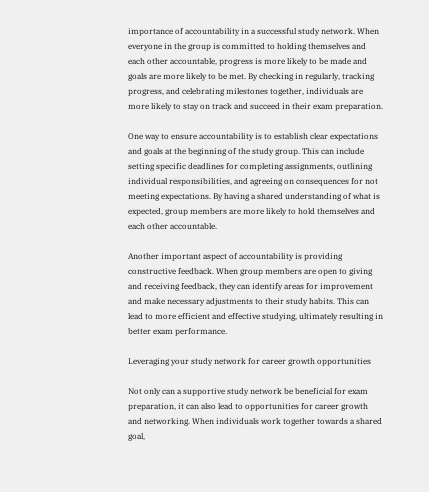importance of accountability in a successful study network. When everyone in the group is committed to holding themselves and each other accountable, progress is more likely to be made and goals are more likely to be met. By checking in regularly, tracking progress, and celebrating milestones together, individuals are more likely to stay on track and succeed in their exam preparation.

One way to ensure accountability is to establish clear expectations and goals at the beginning of the study group. This can include setting specific deadlines for completing assignments, outlining individual responsibilities, and agreeing on consequences for not meeting expectations. By having a shared understanding of what is expected, group members are more likely to hold themselves and each other accountable.

Another important aspect of accountability is providing constructive feedback. When group members are open to giving and receiving feedback, they can identify areas for improvement and make necessary adjustments to their study habits. This can lead to more efficient and effective studying, ultimately resulting in better exam performance.

Leveraging your study network for career growth opportunities

Not only can a supportive study network be beneficial for exam preparation, it can also lead to opportunities for career growth and networking. When individuals work together towards a shared goal,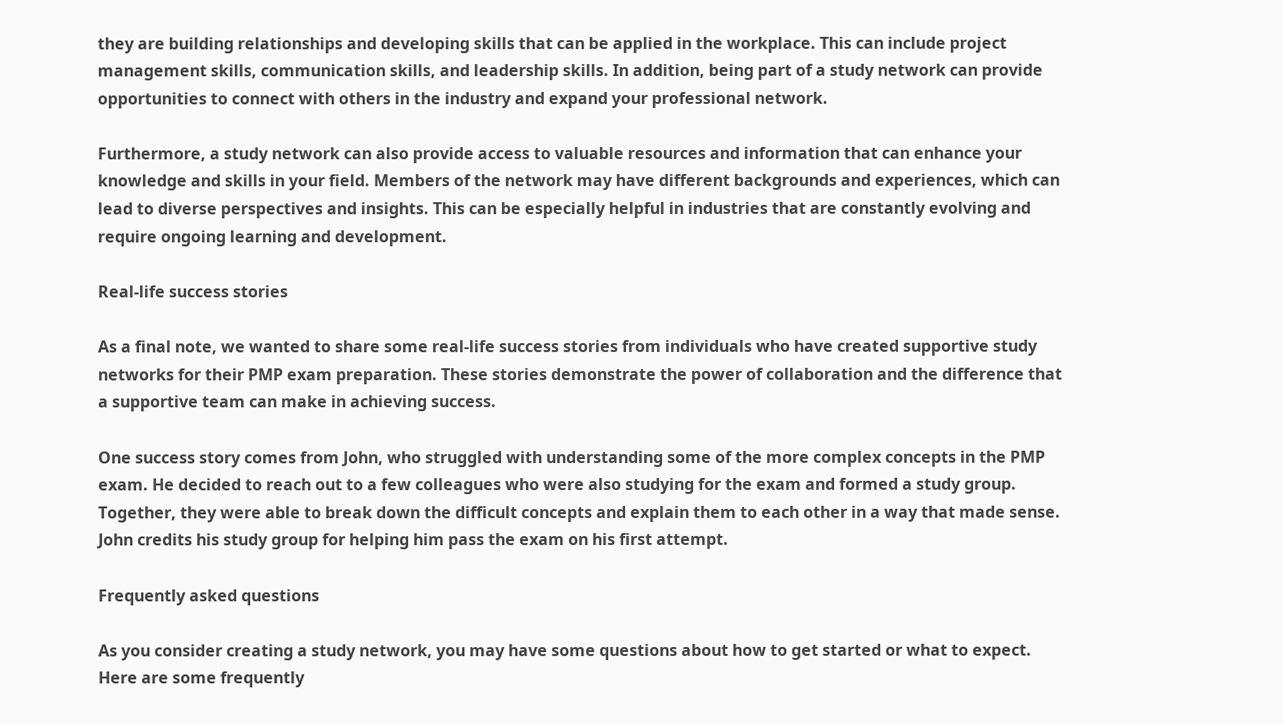they are building relationships and developing skills that can be applied in the workplace. This can include project management skills, communication skills, and leadership skills. In addition, being part of a study network can provide opportunities to connect with others in the industry and expand your professional network.

Furthermore, a study network can also provide access to valuable resources and information that can enhance your knowledge and skills in your field. Members of the network may have different backgrounds and experiences, which can lead to diverse perspectives and insights. This can be especially helpful in industries that are constantly evolving and require ongoing learning and development.

Real-life success stories

As a final note, we wanted to share some real-life success stories from individuals who have created supportive study networks for their PMP exam preparation. These stories demonstrate the power of collaboration and the difference that a supportive team can make in achieving success.

One success story comes from John, who struggled with understanding some of the more complex concepts in the PMP exam. He decided to reach out to a few colleagues who were also studying for the exam and formed a study group. Together, they were able to break down the difficult concepts and explain them to each other in a way that made sense. John credits his study group for helping him pass the exam on his first attempt.

Frequently asked questions

As you consider creating a study network, you may have some questions about how to get started or what to expect. Here are some frequently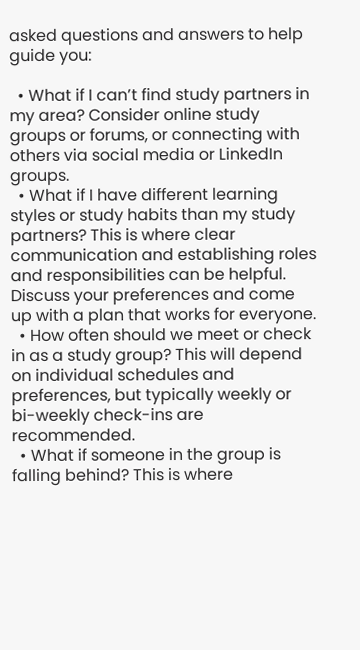asked questions and answers to help guide you:

  • What if I can’t find study partners in my area? Consider online study groups or forums, or connecting with others via social media or LinkedIn groups.
  • What if I have different learning styles or study habits than my study partners? This is where clear communication and establishing roles and responsibilities can be helpful. Discuss your preferences and come up with a plan that works for everyone.
  • How often should we meet or check in as a study group? This will depend on individual schedules and preferences, but typically weekly or bi-weekly check-ins are recommended.
  • What if someone in the group is falling behind? This is where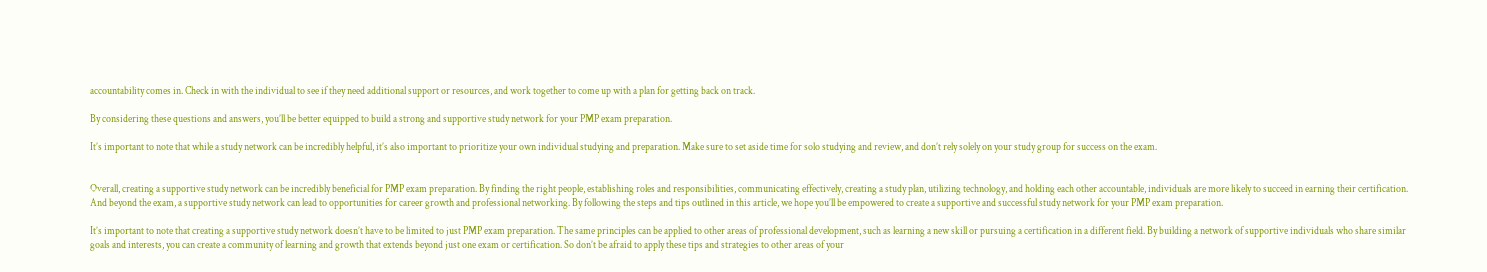accountability comes in. Check in with the individual to see if they need additional support or resources, and work together to come up with a plan for getting back on track.

By considering these questions and answers, you’ll be better equipped to build a strong and supportive study network for your PMP exam preparation.

It’s important to note that while a study network can be incredibly helpful, it’s also important to prioritize your own individual studying and preparation. Make sure to set aside time for solo studying and review, and don’t rely solely on your study group for success on the exam.


Overall, creating a supportive study network can be incredibly beneficial for PMP exam preparation. By finding the right people, establishing roles and responsibilities, communicating effectively, creating a study plan, utilizing technology, and holding each other accountable, individuals are more likely to succeed in earning their certification. And beyond the exam, a supportive study network can lead to opportunities for career growth and professional networking. By following the steps and tips outlined in this article, we hope you’ll be empowered to create a supportive and successful study network for your PMP exam preparation.

It’s important to note that creating a supportive study network doesn’t have to be limited to just PMP exam preparation. The same principles can be applied to other areas of professional development, such as learning a new skill or pursuing a certification in a different field. By building a network of supportive individuals who share similar goals and interests, you can create a community of learning and growth that extends beyond just one exam or certification. So don’t be afraid to apply these tips and strategies to other areas of your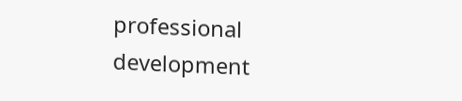professional development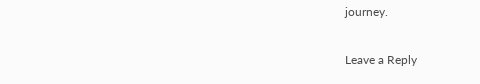journey.

Leave a Reply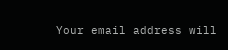Your email address will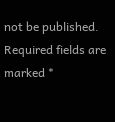not be published. Required fields are marked *